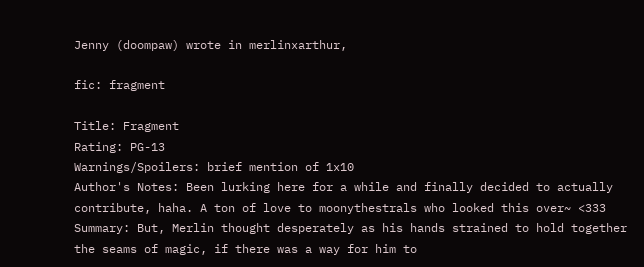Jenny (doompaw) wrote in merlinxarthur,

fic: fragment

Title: Fragment
Rating: PG-13
Warnings/Spoilers: brief mention of 1x10
Author's Notes: Been lurking here for a while and finally decided to actually contribute, haha. A ton of love to moonythestrals who looked this over~ <333
Summary: But, Merlin thought desperately as his hands strained to hold together the seams of magic, if there was a way for him to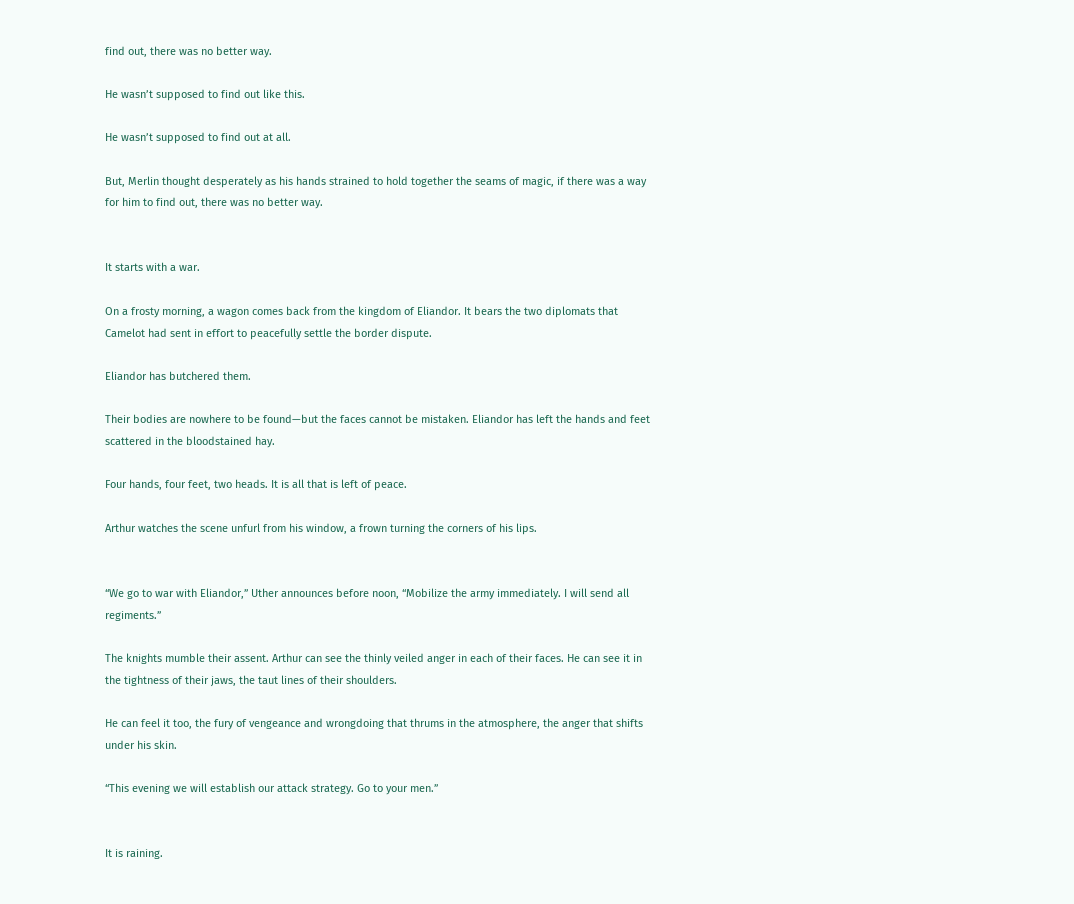find out, there was no better way.

He wasn’t supposed to find out like this.

He wasn’t supposed to find out at all.

But, Merlin thought desperately as his hands strained to hold together the seams of magic, if there was a way for him to find out, there was no better way.


It starts with a war.

On a frosty morning, a wagon comes back from the kingdom of Eliandor. It bears the two diplomats that Camelot had sent in effort to peacefully settle the border dispute.

Eliandor has butchered them.

Their bodies are nowhere to be found—but the faces cannot be mistaken. Eliandor has left the hands and feet scattered in the bloodstained hay.

Four hands, four feet, two heads. It is all that is left of peace.

Arthur watches the scene unfurl from his window, a frown turning the corners of his lips.


“We go to war with Eliandor,” Uther announces before noon, “Mobilize the army immediately. I will send all regiments.”

The knights mumble their assent. Arthur can see the thinly veiled anger in each of their faces. He can see it in the tightness of their jaws, the taut lines of their shoulders.

He can feel it too, the fury of vengeance and wrongdoing that thrums in the atmosphere, the anger that shifts under his skin.

“This evening we will establish our attack strategy. Go to your men.”


It is raining.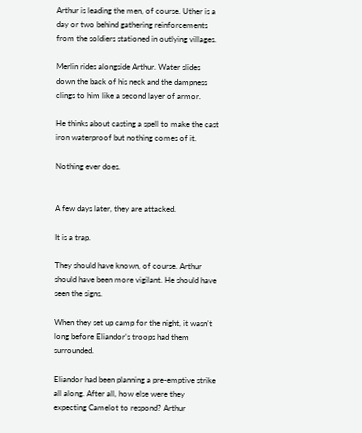Arthur is leading the men, of course. Uther is a day or two behind gathering reinforcements from the soldiers stationed in outlying villages.

Merlin rides alongside Arthur. Water slides down the back of his neck and the dampness clings to him like a second layer of armor.

He thinks about casting a spell to make the cast iron waterproof but nothing comes of it.

Nothing ever does.


A few days later, they are attacked.

It is a trap.

They should have known, of course. Arthur should have been more vigilant. He should have seen the signs.

When they set up camp for the night, it wasn’t long before Eliandor’s troops had them surrounded.

Eliandor had been planning a pre-emptive strike all along. After all, how else were they expecting Camelot to respond? Arthur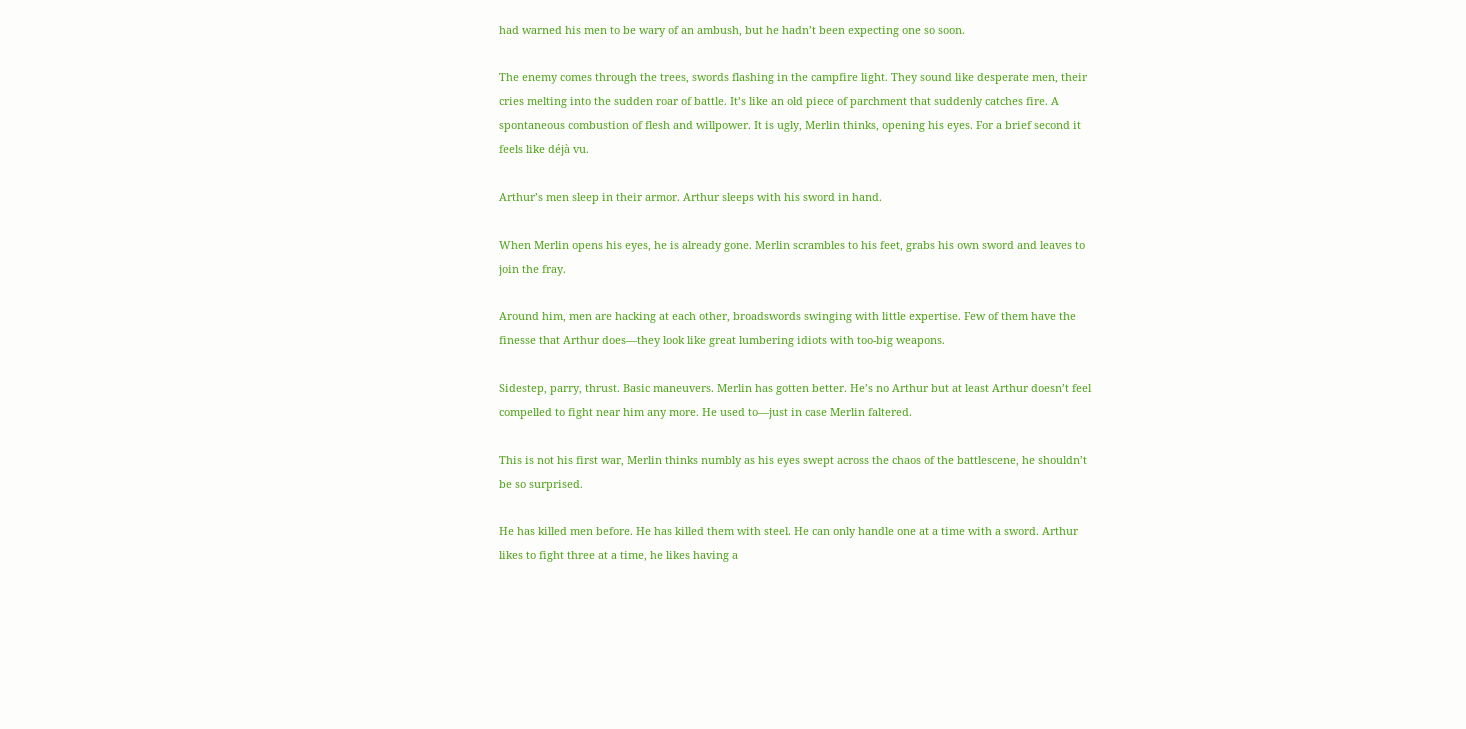had warned his men to be wary of an ambush, but he hadn’t been expecting one so soon.

The enemy comes through the trees, swords flashing in the campfire light. They sound like desperate men, their cries melting into the sudden roar of battle. It’s like an old piece of parchment that suddenly catches fire. A spontaneous combustion of flesh and willpower. It is ugly, Merlin thinks, opening his eyes. For a brief second it feels like déjà vu.

Arthur’s men sleep in their armor. Arthur sleeps with his sword in hand.

When Merlin opens his eyes, he is already gone. Merlin scrambles to his feet, grabs his own sword and leaves to join the fray.

Around him, men are hacking at each other, broadswords swinging with little expertise. Few of them have the finesse that Arthur does—they look like great lumbering idiots with too-big weapons.

Sidestep, parry, thrust. Basic maneuvers. Merlin has gotten better. He’s no Arthur but at least Arthur doesn’t feel compelled to fight near him any more. He used to—just in case Merlin faltered.

This is not his first war, Merlin thinks numbly as his eyes swept across the chaos of the battlescene, he shouldn’t be so surprised.

He has killed men before. He has killed them with steel. He can only handle one at a time with a sword. Arthur likes to fight three at a time, he likes having a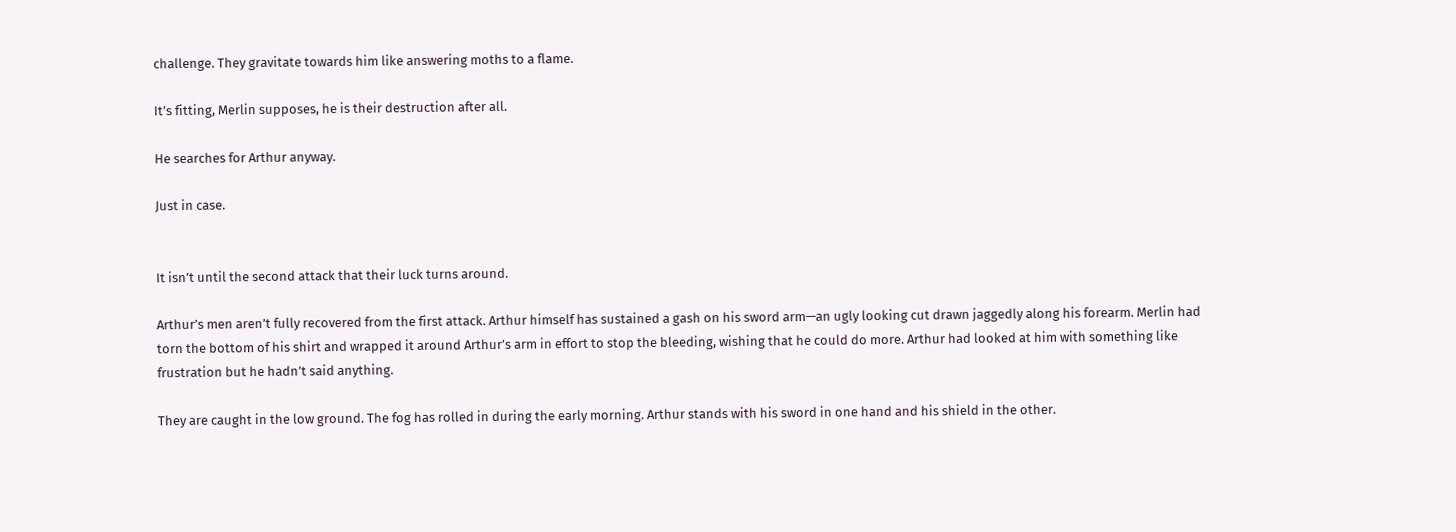challenge. They gravitate towards him like answering moths to a flame.

It’s fitting, Merlin supposes, he is their destruction after all.

He searches for Arthur anyway.

Just in case.


It isn’t until the second attack that their luck turns around.

Arthur’s men aren’t fully recovered from the first attack. Arthur himself has sustained a gash on his sword arm—an ugly looking cut drawn jaggedly along his forearm. Merlin had torn the bottom of his shirt and wrapped it around Arthur’s arm in effort to stop the bleeding, wishing that he could do more. Arthur had looked at him with something like frustration but he hadn’t said anything.

They are caught in the low ground. The fog has rolled in during the early morning. Arthur stands with his sword in one hand and his shield in the other.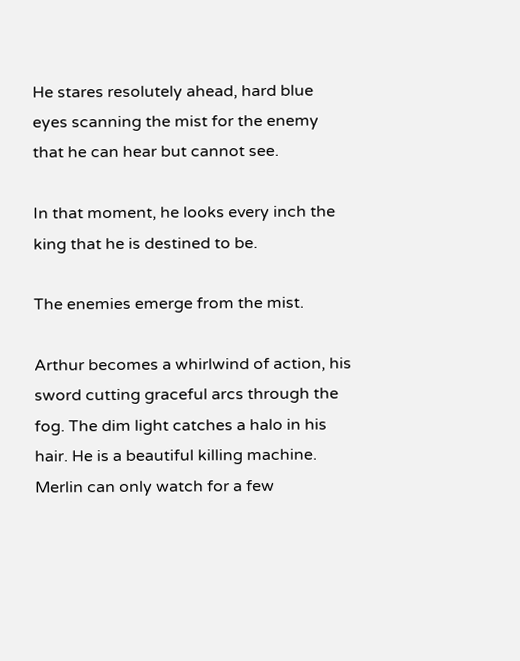He stares resolutely ahead, hard blue eyes scanning the mist for the enemy that he can hear but cannot see.

In that moment, he looks every inch the king that he is destined to be.

The enemies emerge from the mist.

Arthur becomes a whirlwind of action, his sword cutting graceful arcs through the fog. The dim light catches a halo in his hair. He is a beautiful killing machine. Merlin can only watch for a few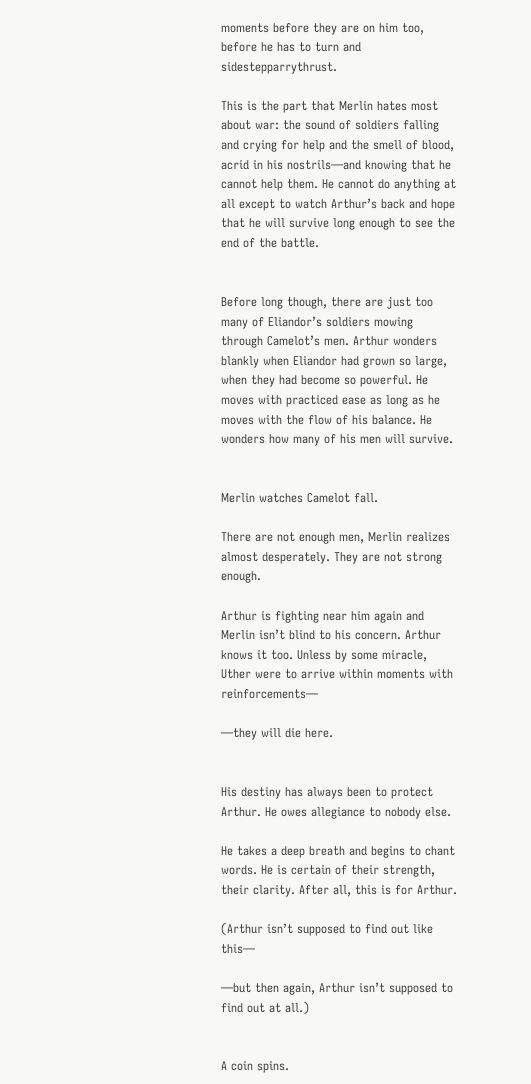moments before they are on him too, before he has to turn and sidestepparrythrust.

This is the part that Merlin hates most about war: the sound of soldiers falling and crying for help and the smell of blood, acrid in his nostrils—and knowing that he cannot help them. He cannot do anything at all except to watch Arthur’s back and hope that he will survive long enough to see the end of the battle.


Before long though, there are just too many of Eliandor’s soldiers mowing through Camelot’s men. Arthur wonders blankly when Eliandor had grown so large, when they had become so powerful. He moves with practiced ease as long as he moves with the flow of his balance. He wonders how many of his men will survive.


Merlin watches Camelot fall.

There are not enough men, Merlin realizes almost desperately. They are not strong enough.

Arthur is fighting near him again and Merlin isn’t blind to his concern. Arthur knows it too. Unless by some miracle, Uther were to arrive within moments with reinforcements—

—they will die here.


His destiny has always been to protect Arthur. He owes allegiance to nobody else.

He takes a deep breath and begins to chant words. He is certain of their strength, their clarity. After all, this is for Arthur.

(Arthur isn’t supposed to find out like this—

—but then again, Arthur isn’t supposed to find out at all.)


A coin spins.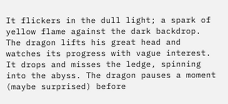It flickers in the dull light; a spark of yellow flame against the dark backdrop. The dragon lifts his great head and watches its progress with vague interest. It drops and misses the ledge, spinning into the abyss. The dragon pauses a moment (maybe surprised) before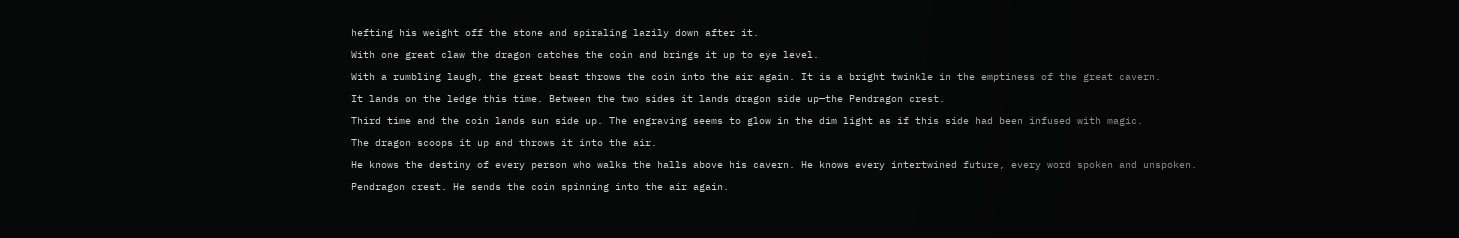hefting his weight off the stone and spiraling lazily down after it.

With one great claw the dragon catches the coin and brings it up to eye level.

With a rumbling laugh, the great beast throws the coin into the air again. It is a bright twinkle in the emptiness of the great cavern.

It lands on the ledge this time. Between the two sides it lands dragon side up—the Pendragon crest.

Third time and the coin lands sun side up. The engraving seems to glow in the dim light as if this side had been infused with magic.

The dragon scoops it up and throws it into the air.

He knows the destiny of every person who walks the halls above his cavern. He knows every intertwined future, every word spoken and unspoken.

Pendragon crest. He sends the coin spinning into the air again.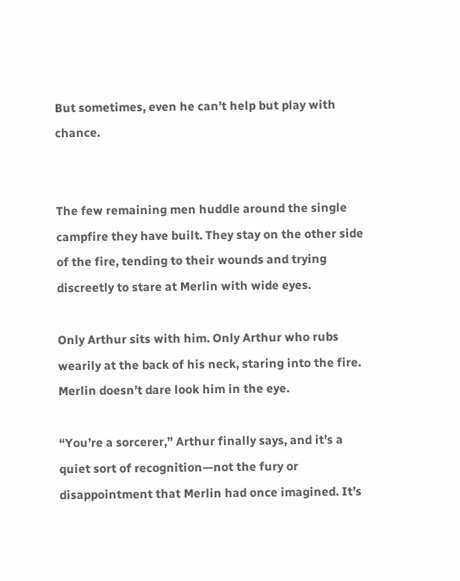But sometimes, even he can’t help but play with chance.


The few remaining men huddle around the single campfire they have built. They stay on the other side of the fire, tending to their wounds and trying discreetly to stare at Merlin with wide eyes.

Only Arthur sits with him. Only Arthur who rubs wearily at the back of his neck, staring into the fire. Merlin doesn’t dare look him in the eye.

“You’re a sorcerer,” Arthur finally says, and it’s a quiet sort of recognition—not the fury or disappointment that Merlin had once imagined. It’s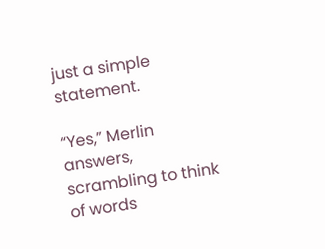just a simple statement.

“Yes,” Merlin answers, scrambling to think of words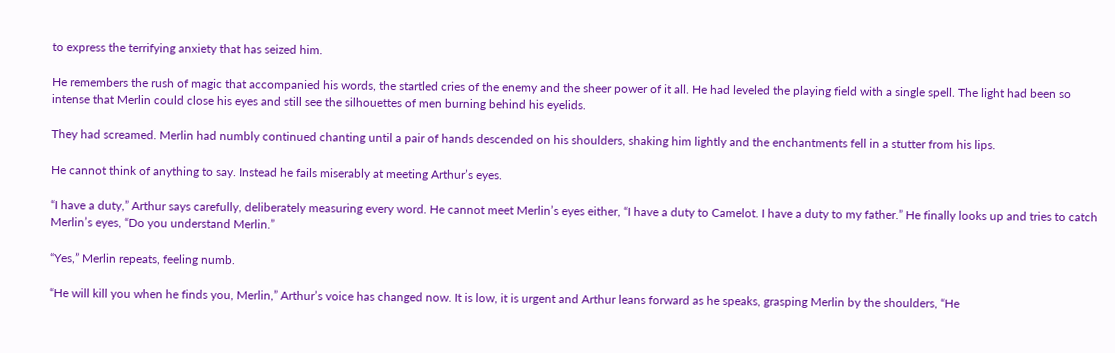to express the terrifying anxiety that has seized him.

He remembers the rush of magic that accompanied his words, the startled cries of the enemy and the sheer power of it all. He had leveled the playing field with a single spell. The light had been so intense that Merlin could close his eyes and still see the silhouettes of men burning behind his eyelids.

They had screamed. Merlin had numbly continued chanting until a pair of hands descended on his shoulders, shaking him lightly and the enchantments fell in a stutter from his lips.

He cannot think of anything to say. Instead he fails miserably at meeting Arthur’s eyes.

“I have a duty,” Arthur says carefully, deliberately measuring every word. He cannot meet Merlin’s eyes either, “I have a duty to Camelot. I have a duty to my father.” He finally looks up and tries to catch Merlin’s eyes, “Do you understand Merlin.”

“Yes,” Merlin repeats, feeling numb.

“He will kill you when he finds you, Merlin,” Arthur’s voice has changed now. It is low, it is urgent and Arthur leans forward as he speaks, grasping Merlin by the shoulders, “He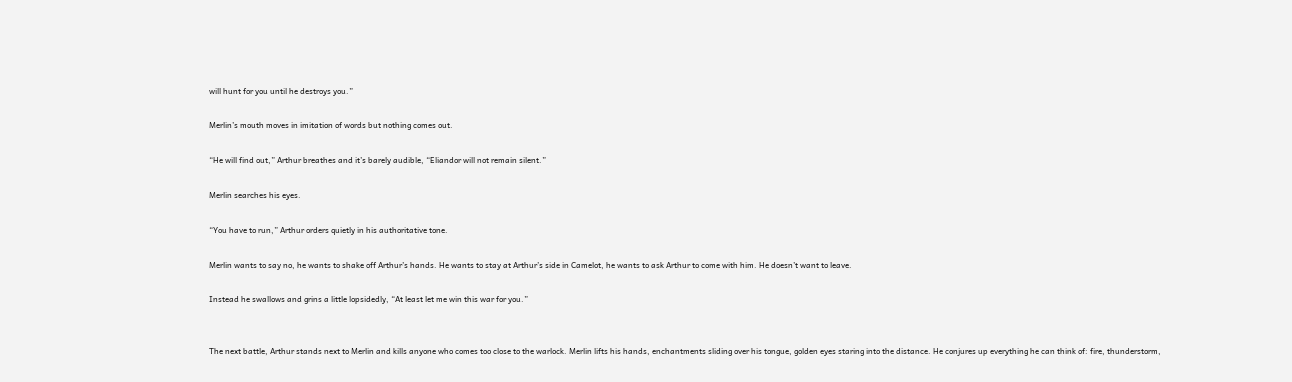will hunt for you until he destroys you.”

Merlin’s mouth moves in imitation of words but nothing comes out.

“He will find out,” Arthur breathes and it’s barely audible, “Eliandor will not remain silent.”

Merlin searches his eyes.

“You have to run,” Arthur orders quietly in his authoritative tone.

Merlin wants to say no, he wants to shake off Arthur’s hands. He wants to stay at Arthur’s side in Camelot, he wants to ask Arthur to come with him. He doesn’t want to leave.

Instead he swallows and grins a little lopsidedly, “At least let me win this war for you.”


The next battle, Arthur stands next to Merlin and kills anyone who comes too close to the warlock. Merlin lifts his hands, enchantments sliding over his tongue, golden eyes staring into the distance. He conjures up everything he can think of: fire, thunderstorm,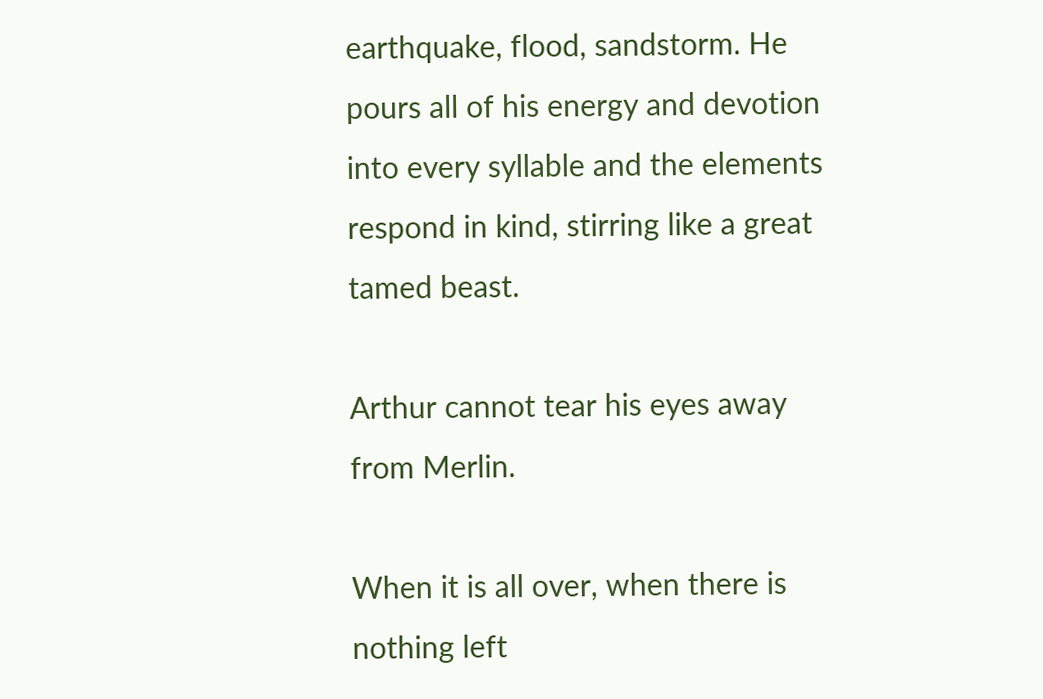earthquake, flood, sandstorm. He pours all of his energy and devotion into every syllable and the elements respond in kind, stirring like a great tamed beast.

Arthur cannot tear his eyes away from Merlin.

When it is all over, when there is nothing left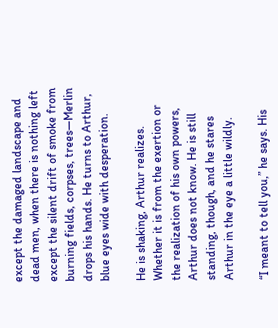except the damaged landscape and dead men, when there is nothing left except the silent drift of smoke from burning fields, corpses, trees—Merlin drops his hands. He turns to Arthur, blue eyes wide with desperation.

He is shaking, Arthur realizes. Whether it is from the exertion or the realization of his own powers, Arthur does not know. He is still standing, though, and he stares Arthur in the eye a little wildly.

“I meant to tell you,” he says. His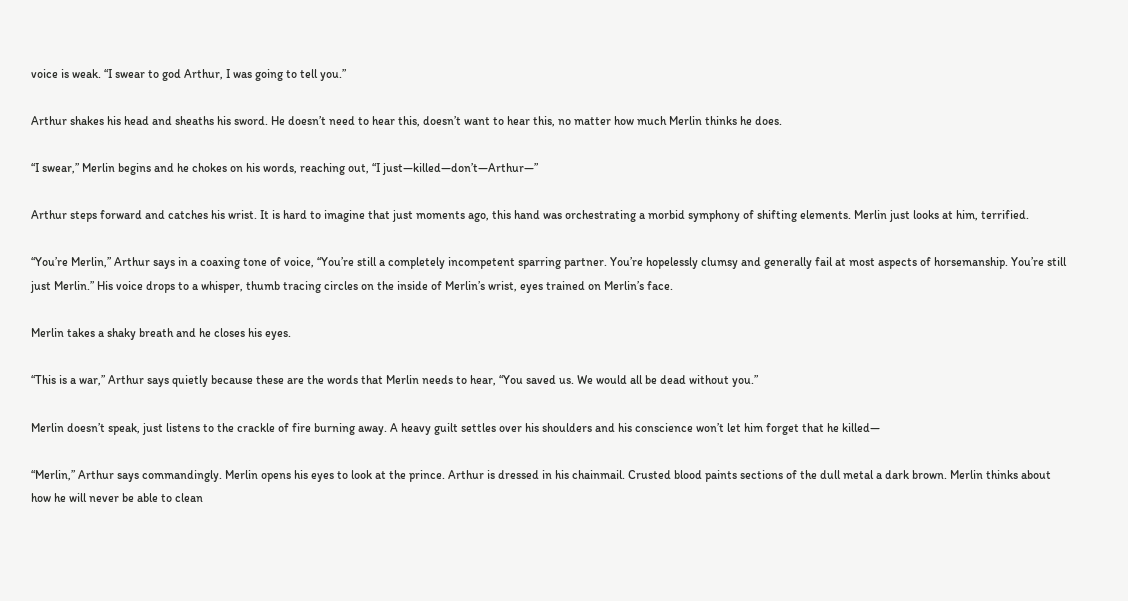voice is weak. “I swear to god Arthur, I was going to tell you.”

Arthur shakes his head and sheaths his sword. He doesn’t need to hear this, doesn’t want to hear this, no matter how much Merlin thinks he does.

“I swear,” Merlin begins and he chokes on his words, reaching out, “I just—killed—don’t—Arthur—”

Arthur steps forward and catches his wrist. It is hard to imagine that just moments ago, this hand was orchestrating a morbid symphony of shifting elements. Merlin just looks at him, terrified.

“You’re Merlin,” Arthur says in a coaxing tone of voice, “You’re still a completely incompetent sparring partner. You’re hopelessly clumsy and generally fail at most aspects of horsemanship. You’re still just Merlin.” His voice drops to a whisper, thumb tracing circles on the inside of Merlin’s wrist, eyes trained on Merlin’s face.

Merlin takes a shaky breath and he closes his eyes.

“This is a war,” Arthur says quietly because these are the words that Merlin needs to hear, “You saved us. We would all be dead without you.”

Merlin doesn’t speak, just listens to the crackle of fire burning away. A heavy guilt settles over his shoulders and his conscience won’t let him forget that he killed—

“Merlin,” Arthur says commandingly. Merlin opens his eyes to look at the prince. Arthur is dressed in his chainmail. Crusted blood paints sections of the dull metal a dark brown. Merlin thinks about how he will never be able to clean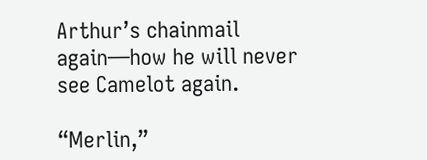Arthur’s chainmail again—how he will never see Camelot again.

“Merlin,”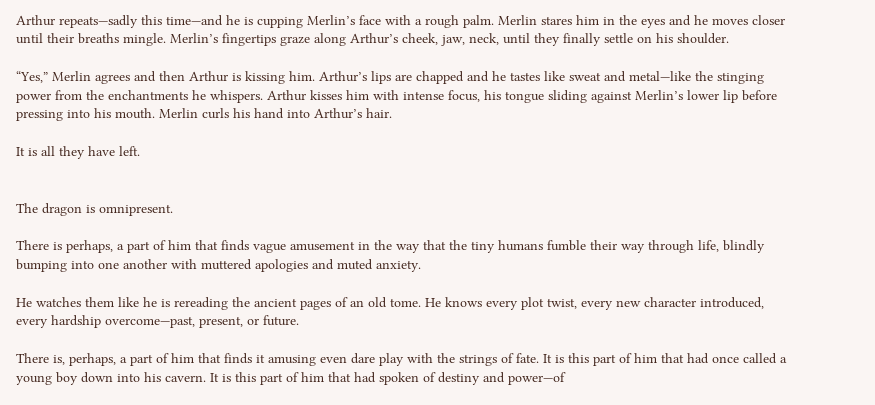Arthur repeats—sadly this time—and he is cupping Merlin’s face with a rough palm. Merlin stares him in the eyes and he moves closer until their breaths mingle. Merlin’s fingertips graze along Arthur’s cheek, jaw, neck, until they finally settle on his shoulder.

“Yes,” Merlin agrees and then Arthur is kissing him. Arthur’s lips are chapped and he tastes like sweat and metal—like the stinging power from the enchantments he whispers. Arthur kisses him with intense focus, his tongue sliding against Merlin’s lower lip before pressing into his mouth. Merlin curls his hand into Arthur’s hair.

It is all they have left.


The dragon is omnipresent.

There is perhaps, a part of him that finds vague amusement in the way that the tiny humans fumble their way through life, blindly bumping into one another with muttered apologies and muted anxiety.

He watches them like he is rereading the ancient pages of an old tome. He knows every plot twist, every new character introduced, every hardship overcome—past, present, or future.

There is, perhaps, a part of him that finds it amusing even dare play with the strings of fate. It is this part of him that had once called a young boy down into his cavern. It is this part of him that had spoken of destiny and power—of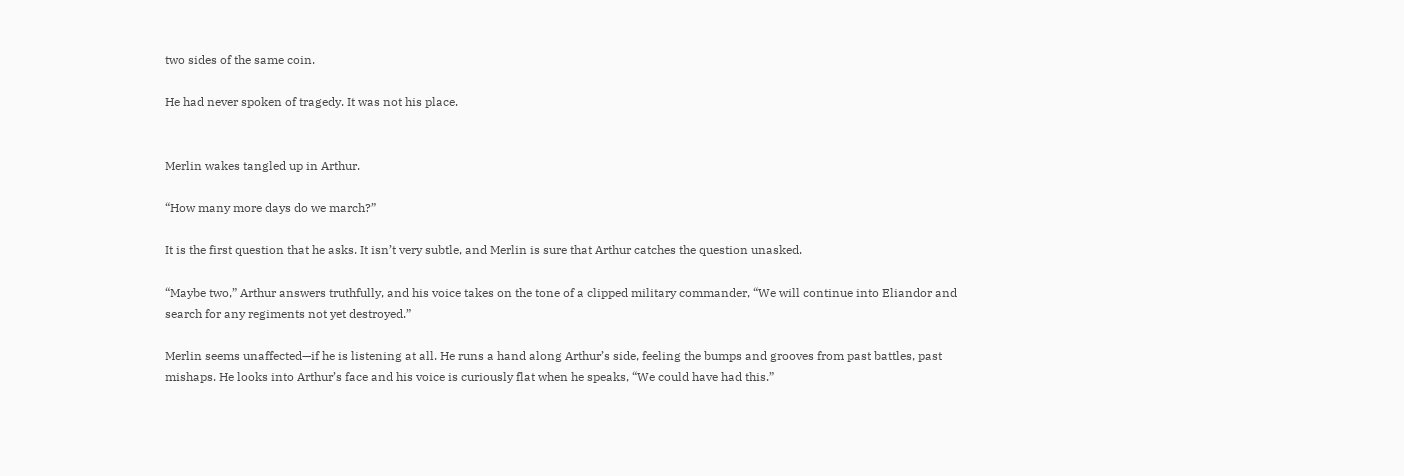two sides of the same coin.

He had never spoken of tragedy. It was not his place.


Merlin wakes tangled up in Arthur.

“How many more days do we march?”

It is the first question that he asks. It isn’t very subtle, and Merlin is sure that Arthur catches the question unasked.

“Maybe two,” Arthur answers truthfully, and his voice takes on the tone of a clipped military commander, “We will continue into Eliandor and search for any regiments not yet destroyed.”

Merlin seems unaffected—if he is listening at all. He runs a hand along Arthur’s side, feeling the bumps and grooves from past battles, past mishaps. He looks into Arthur’s face and his voice is curiously flat when he speaks, “We could have had this.”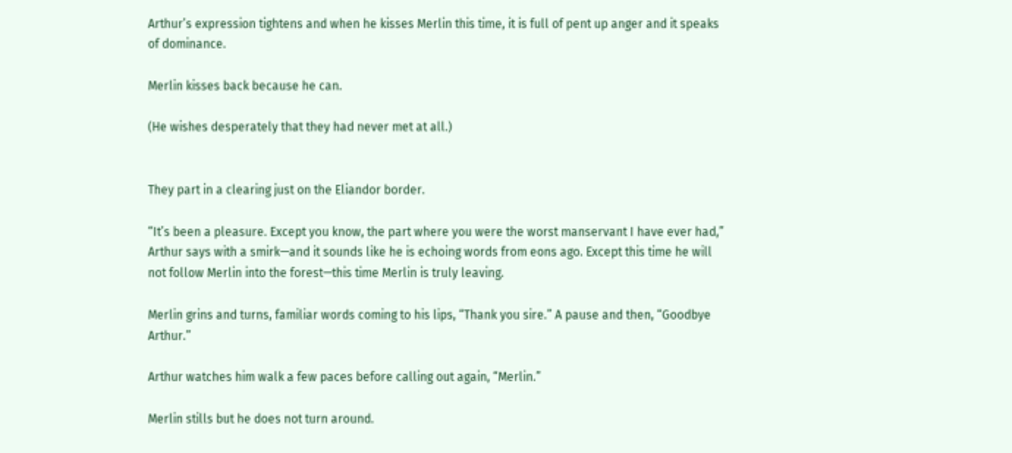Arthur’s expression tightens and when he kisses Merlin this time, it is full of pent up anger and it speaks of dominance.

Merlin kisses back because he can.

(He wishes desperately that they had never met at all.)


They part in a clearing just on the Eliandor border.

“It’s been a pleasure. Except you know, the part where you were the worst manservant I have ever had,” Arthur says with a smirk—and it sounds like he is echoing words from eons ago. Except this time he will not follow Merlin into the forest—this time Merlin is truly leaving.

Merlin grins and turns, familiar words coming to his lips, “Thank you sire.” A pause and then, “Goodbye Arthur.”

Arthur watches him walk a few paces before calling out again, “Merlin.”

Merlin stills but he does not turn around.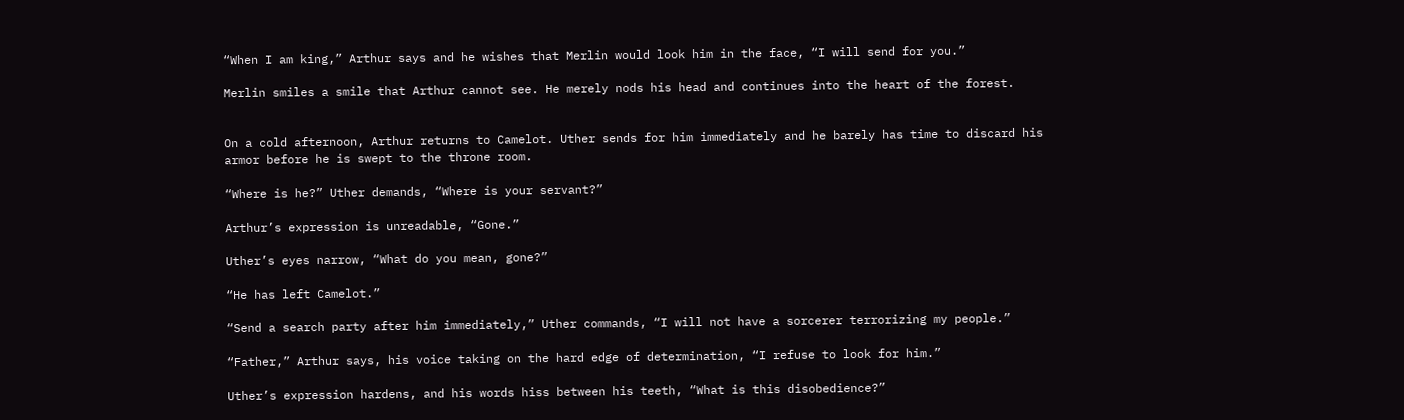“When I am king,” Arthur says and he wishes that Merlin would look him in the face, “I will send for you.”

Merlin smiles a smile that Arthur cannot see. He merely nods his head and continues into the heart of the forest.


On a cold afternoon, Arthur returns to Camelot. Uther sends for him immediately and he barely has time to discard his armor before he is swept to the throne room.

“Where is he?” Uther demands, “Where is your servant?”

Arthur’s expression is unreadable, “Gone.”

Uther’s eyes narrow, “What do you mean, gone?”

“He has left Camelot.”

“Send a search party after him immediately,” Uther commands, “I will not have a sorcerer terrorizing my people.”

“Father,” Arthur says, his voice taking on the hard edge of determination, “I refuse to look for him.”

Uther’s expression hardens, and his words hiss between his teeth, “What is this disobedience?”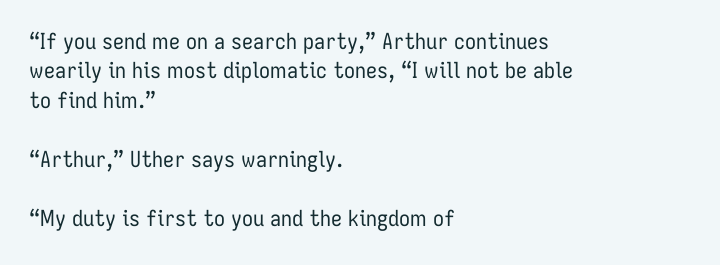“If you send me on a search party,” Arthur continues wearily in his most diplomatic tones, “I will not be able to find him.”

“Arthur,” Uther says warningly.

“My duty is first to you and the kingdom of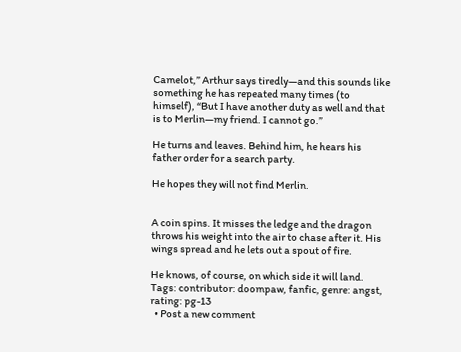Camelot,” Arthur says tiredly—and this sounds like something he has repeated many times (to himself), “But I have another duty as well and that is to Merlin—my friend. I cannot go.”

He turns and leaves. Behind him, he hears his father order for a search party.

He hopes they will not find Merlin.


A coin spins. It misses the ledge and the dragon throws his weight into the air to chase after it. His wings spread and he lets out a spout of fire.

He knows, of course, on which side it will land.
Tags: contributor: doompaw, fanfic, genre: angst, rating: pg-13
  • Post a new comment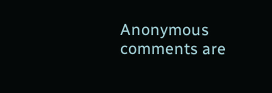Anonymous comments are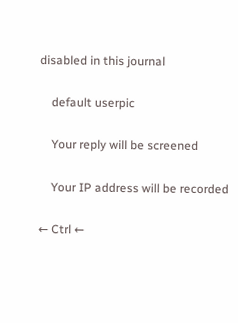disabled in this journal

    default userpic

    Your reply will be screened

    Your IP address will be recorded

← Ctrl ←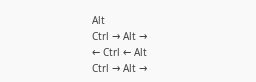Alt
Ctrl → Alt →
← Ctrl ← Alt
Ctrl → Alt →